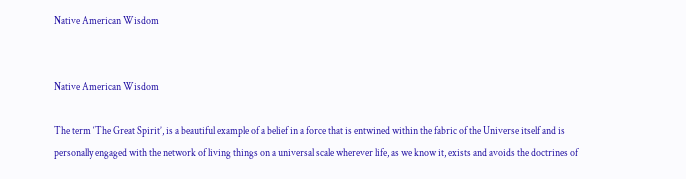Native American Wisdom


Native American Wisdom

The term ‘The Great Spirit’, is a beautiful example of a belief in a force that is entwined within the fabric of the Universe itself and is personally engaged with the network of living things on a universal scale wherever life, as we know it, exists and avoids the doctrines of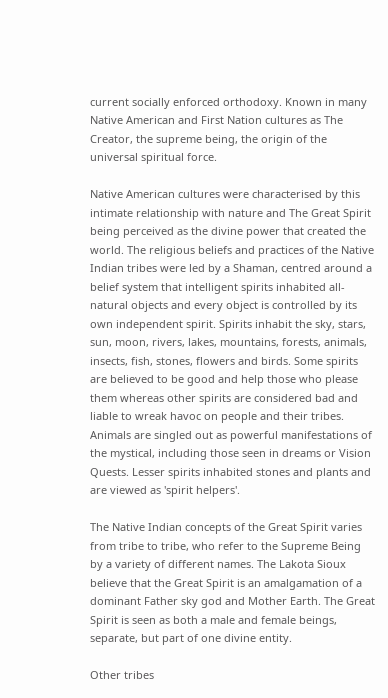current socially enforced orthodoxy. Known in many Native American and First Nation cultures as The Creator, the supreme being, the origin of the universal spiritual force.

Native American cultures were characterised by this intimate relationship with nature and The Great Spirit being perceived as the divine power that created the world. The religious beliefs and practices of the Native Indian tribes were led by a Shaman, centred around a belief system that intelligent spirits inhabited all-natural objects and every object is controlled by its own independent spirit. Spirits inhabit the sky, stars, sun, moon, rivers, lakes, mountains, forests, animals, insects, fish, stones, flowers and birds. Some spirits are believed to be good and help those who please them whereas other spirits are considered bad and liable to wreak havoc on people and their tribes. Animals are singled out as powerful manifestations of the mystical, including those seen in dreams or Vision Quests. Lesser spirits inhabited stones and plants and are viewed as 'spirit helpers'.

The Native Indian concepts of the Great Spirit varies from tribe to tribe, who refer to the Supreme Being by a variety of different names. The Lakota Sioux believe that the Great Spirit is an amalgamation of a dominant Father sky god and Mother Earth. The Great Spirit is seen as both a male and female beings, separate, but part of one divine entity.

Other tribes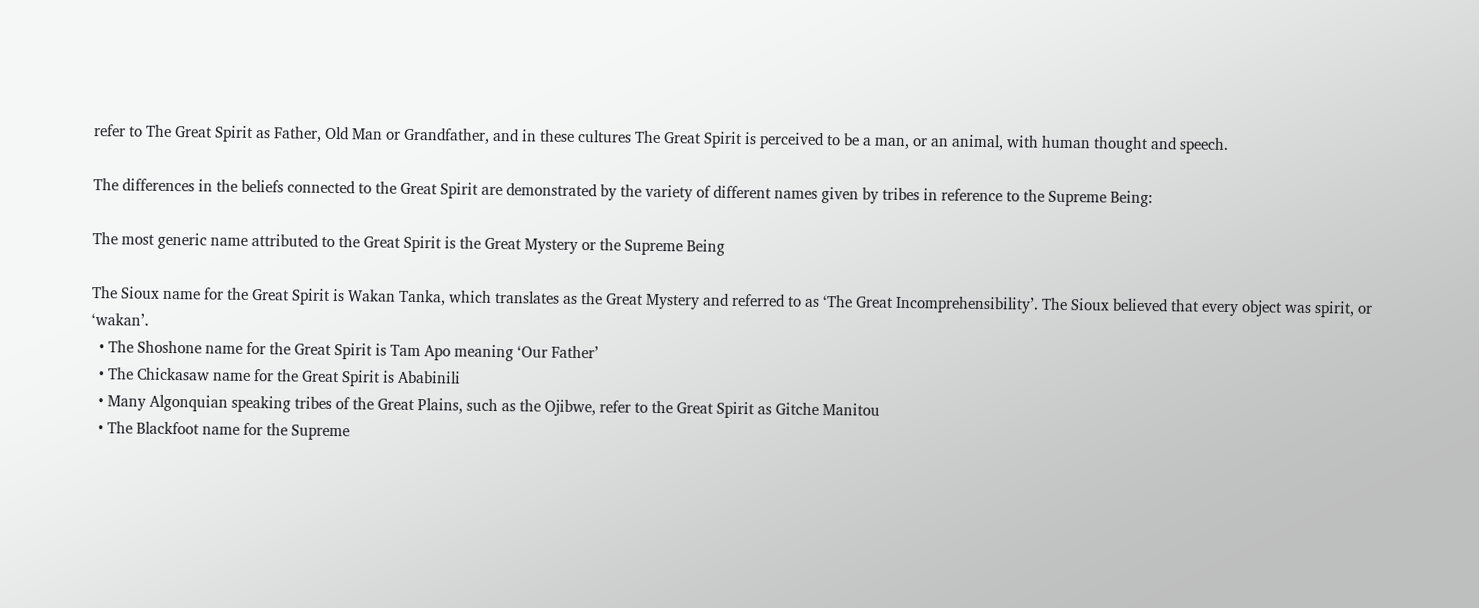refer to The Great Spirit as Father, Old Man or Grandfather, and in these cultures The Great Spirit is perceived to be a man, or an animal, with human thought and speech.

The differences in the beliefs connected to the Great Spirit are demonstrated by the variety of different names given by tribes in reference to the Supreme Being:

The most generic name attributed to the Great Spirit is the Great Mystery or the Supreme Being

The Sioux name for the Great Spirit is Wakan Tanka, which translates as the Great Mystery and referred to as ‘The Great Incomprehensibility’. The Sioux believed that every object was spirit, or ‘wakan’.
  • The Shoshone name for the Great Spirit is Tam Apo meaning ‘Our Father’
  • The Chickasaw name for the Great Spirit is Ababinili
  • Many Algonquian speaking tribes of the Great Plains, such as the Ojibwe, refer to the Great Spirit as Gitche Manitou
  • The Blackfoot name for the Supreme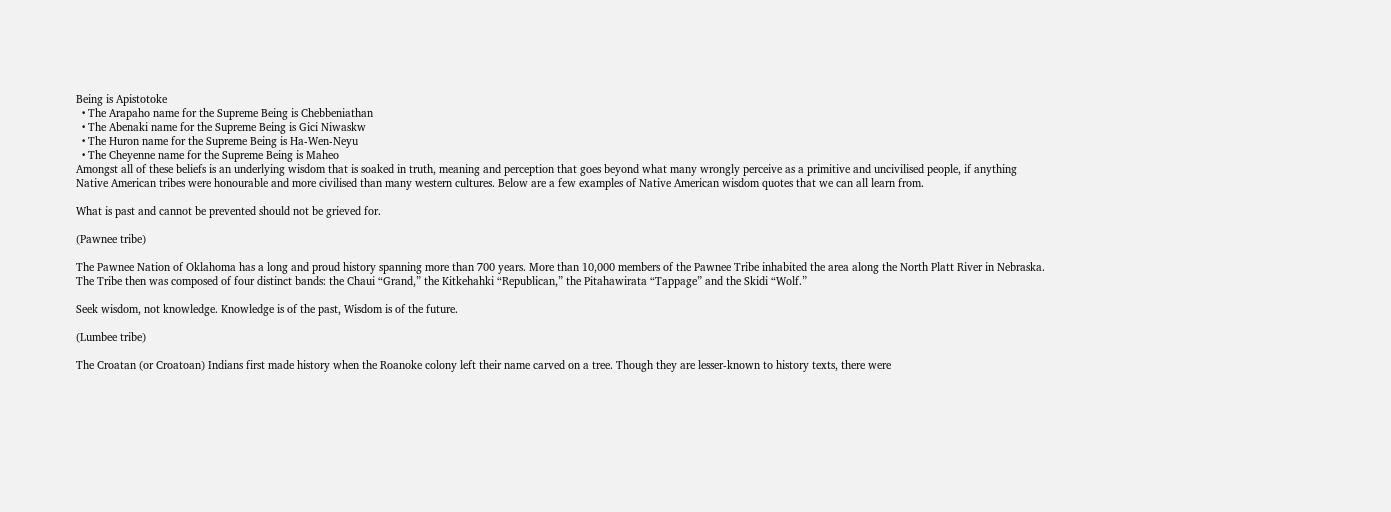Being is Apistotoke
  • The Arapaho name for the Supreme Being is Chebbeniathan
  • The Abenaki name for the Supreme Being is Gici Niwaskw
  • The Huron name for the Supreme Being is Ha-Wen-Neyu
  • The Cheyenne name for the Supreme Being is Maheo
Amongst all of these beliefs is an underlying wisdom that is soaked in truth, meaning and perception that goes beyond what many wrongly perceive as a primitive and uncivilised people, if anything Native American tribes were honourable and more civilised than many western cultures. Below are a few examples of Native American wisdom quotes that we can all learn from.

What is past and cannot be prevented should not be grieved for.

(Pawnee tribe)

The Pawnee Nation of Oklahoma has a long and proud history spanning more than 700 years. More than 10,000 members of the Pawnee Tribe inhabited the area along the North Platt River in Nebraska. The Tribe then was composed of four distinct bands: the Chaui “Grand,” the Kitkehahki “Republican,” the Pitahawirata “Tappage” and the Skidi “Wolf.”

Seek wisdom, not knowledge. Knowledge is of the past, Wisdom is of the future.

(Lumbee tribe)

The Croatan (or Croatoan) Indians first made history when the Roanoke colony left their name carved on a tree. Though they are lesser-known to history texts, there were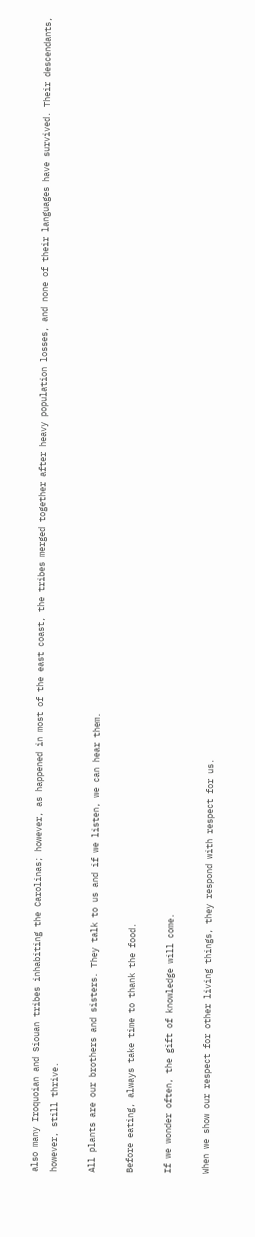also many Iroquoian and Siouan tribes inhabiting the Carolinas; however, as happened in most of the east coast, the tribes merged together after heavy population losses, and none of their languages have survived. Their descendants, however, still thrive.

All plants are our brothers and sisters. They talk to us and if we listen, we can hear them.

Before eating, always take time to thank the food.

If we wonder often, the gift of knowledge will come.

When we show our respect for other living things, they respond with respect for us.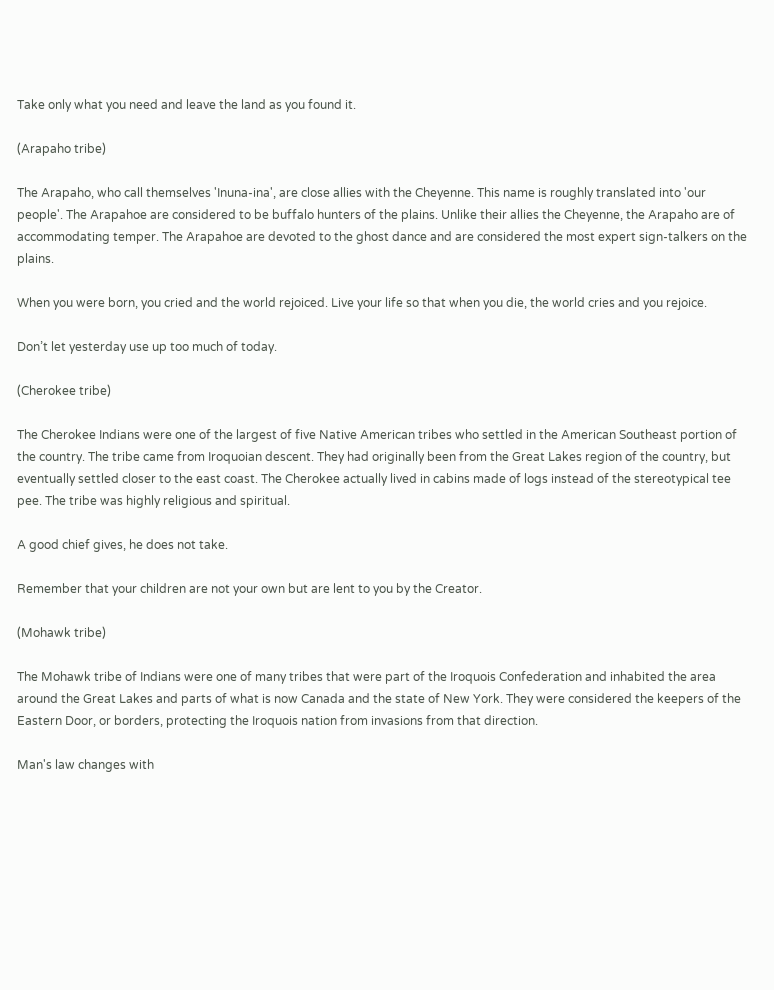Take only what you need and leave the land as you found it.

(Arapaho tribe)

The Arapaho, who call themselves 'Inuna-ina', are close allies with the Cheyenne. This name is roughly translated into 'our people'. The Arapahoe are considered to be buffalo hunters of the plains. Unlike their allies the Cheyenne, the Arapaho are of accommodating temper. The Arapahoe are devoted to the ghost dance and are considered the most expert sign-talkers on the plains.

When you were born, you cried and the world rejoiced. Live your life so that when you die, the world cries and you rejoice.

Don’t let yesterday use up too much of today.

(Cherokee tribe)

The Cherokee Indians were one of the largest of five Native American tribes who settled in the American Southeast portion of the country. The tribe came from Iroquoian descent. They had originally been from the Great Lakes region of the country, but eventually settled closer to the east coast. The Cherokee actually lived in cabins made of logs instead of the stereotypical tee pee. The tribe was highly religious and spiritual.

A good chief gives, he does not take.

Remember that your children are not your own but are lent to you by the Creator.

(Mohawk tribe)

The Mohawk tribe of Indians were one of many tribes that were part of the Iroquois Confederation and inhabited the area around the Great Lakes and parts of what is now Canada and the state of New York. They were considered the keepers of the Eastern Door, or borders, protecting the Iroquois nation from invasions from that direction.

Man's law changes with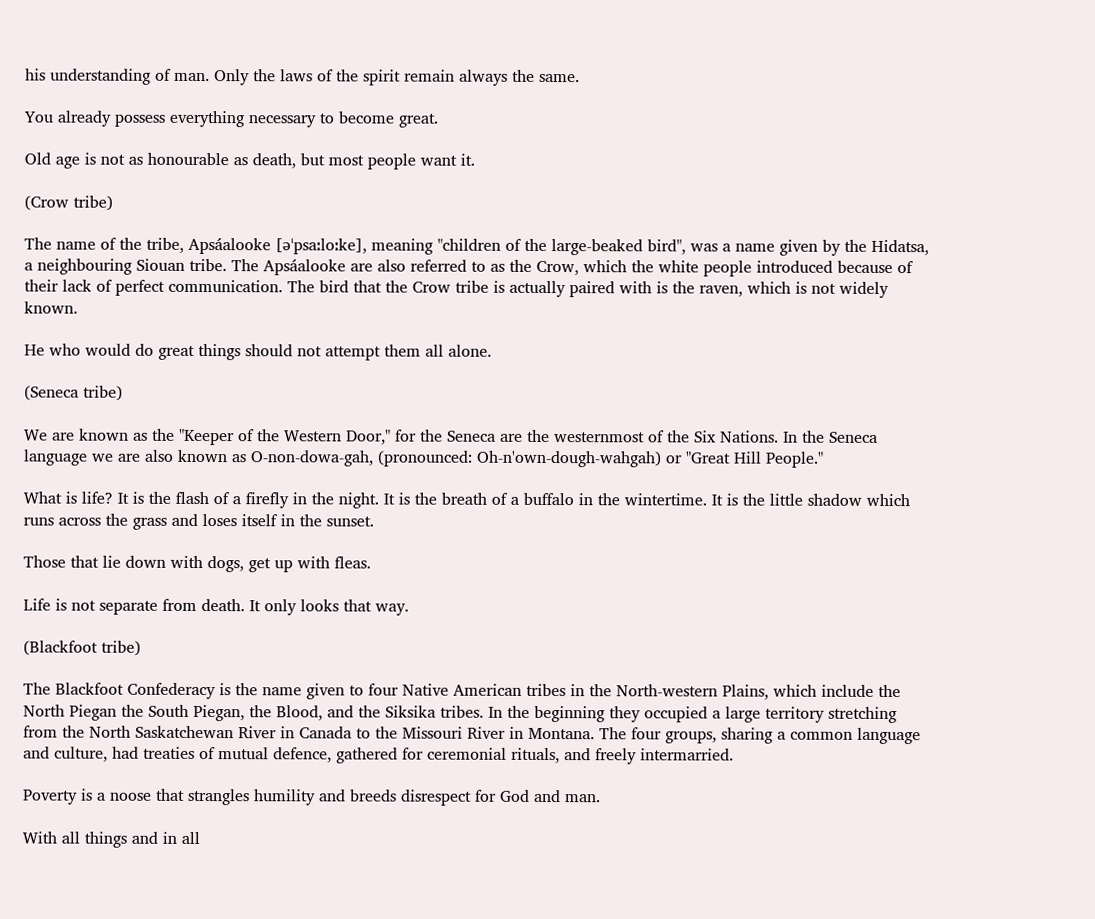his understanding of man. Only the laws of the spirit remain always the same.

You already possess everything necessary to become great.

Old age is not as honourable as death, but most people want it.

(Crow tribe)

The name of the tribe, Apsáalooke [əˈpsaːloːke], meaning "children of the large-beaked bird", was a name given by the Hidatsa, a neighbouring Siouan tribe. The Apsáalooke are also referred to as the Crow, which the white people introduced because of their lack of perfect communication. The bird that the Crow tribe is actually paired with is the raven, which is not widely known.

He who would do great things should not attempt them all alone.

(Seneca tribe)

We are known as the "Keeper of the Western Door," for the Seneca are the westernmost of the Six Nations. In the Seneca language we are also known as O-non-dowa-gah, (pronounced: Oh-n'own-dough-wahgah) or "Great Hill People."

What is life? It is the flash of a firefly in the night. It is the breath of a buffalo in the wintertime. It is the little shadow which runs across the grass and loses itself in the sunset.

Those that lie down with dogs, get up with fleas.

Life is not separate from death. It only looks that way.

(Blackfoot tribe)

The Blackfoot Confederacy is the name given to four Native American tribes in the North-western Plains, which include the North Piegan the South Piegan, the Blood, and the Siksika tribes. In the beginning they occupied a large territory stretching from the North Saskatchewan River in Canada to the Missouri River in Montana. The four groups, sharing a common language and culture, had treaties of mutual defence, gathered for ceremonial rituals, and freely intermarried.

Poverty is a noose that strangles humility and breeds disrespect for God and man.

With all things and in all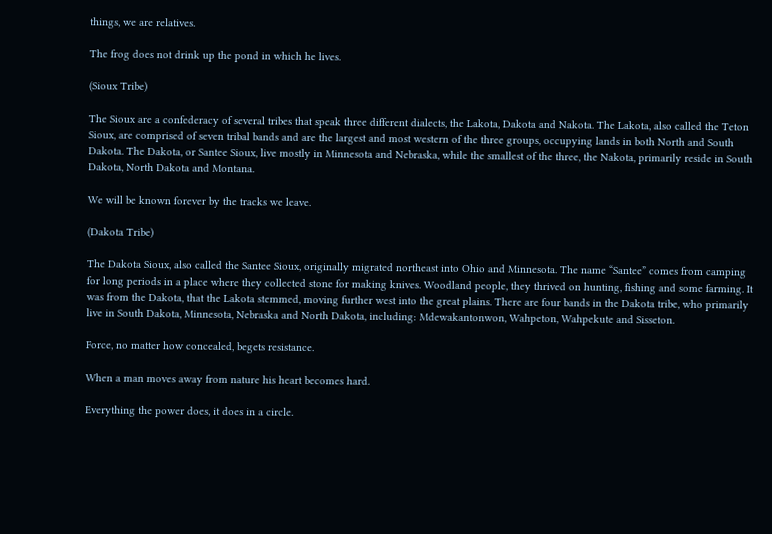things, we are relatives.

The frog does not drink up the pond in which he lives.

(Sioux Tribe)

The Sioux are a confederacy of several tribes that speak three different dialects, the Lakota, Dakota and Nakota. The Lakota, also called the Teton Sioux, are comprised of seven tribal bands and are the largest and most western of the three groups, occupying lands in both North and South Dakota. The Dakota, or Santee Sioux, live mostly in Minnesota and Nebraska, while the smallest of the three, the Nakota, primarily reside in South Dakota, North Dakota and Montana.

We will be known forever by the tracks we leave.

(Dakota Tribe)

The Dakota Sioux, also called the Santee Sioux, originally migrated northeast into Ohio and Minnesota. The name “Santee” comes from camping for long periods in a place where they collected stone for making knives. Woodland people, they thrived on hunting, fishing and some farming. It was from the Dakota, that the Lakota stemmed, moving further west into the great plains. There are four bands in the Dakota tribe, who primarily live in South Dakota, Minnesota, Nebraska and North Dakota, including: Mdewakantonwon, Wahpeton, Wahpekute and Sisseton.

Force, no matter how concealed, begets resistance.

When a man moves away from nature his heart becomes hard.

Everything the power does, it does in a circle.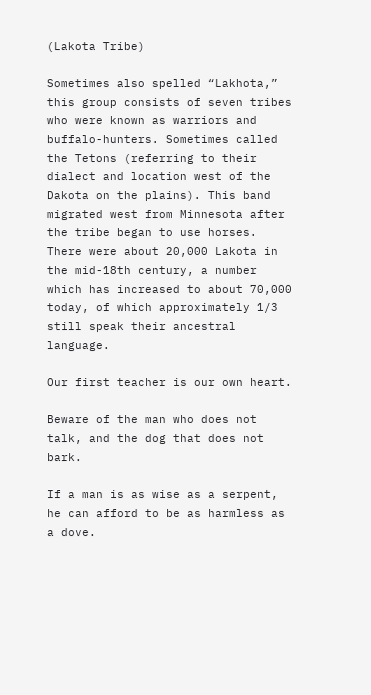(Lakota Tribe)

Sometimes also spelled “Lakhota,” this group consists of seven tribes who were known as warriors and buffalo-hunters. Sometimes called the Tetons (referring to their dialect and location west of the Dakota on the plains). This band migrated west from Minnesota after the tribe began to use horses. There were about 20,000 Lakota in the mid-18th century, a number which has increased to about 70,000 today, of which approximately 1/3 still speak their ancestral language.

Our first teacher is our own heart.

Beware of the man who does not talk, and the dog that does not bark.

If a man is as wise as a serpent, he can afford to be as harmless as a dove.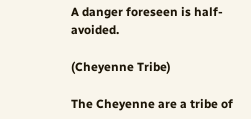A danger foreseen is half-avoided.

(Cheyenne Tribe)

The Cheyenne are a tribe of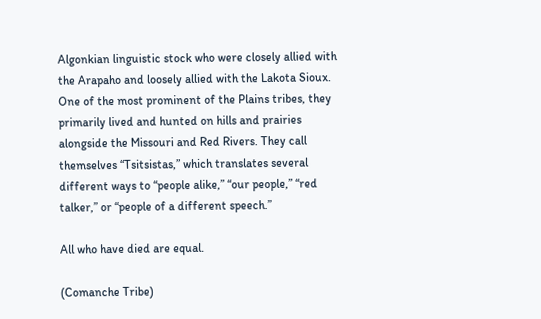Algonkian linguistic stock who were closely allied with the Arapaho and loosely allied with the Lakota Sioux. One of the most prominent of the Plains tribes, they primarily lived and hunted on hills and prairies alongside the Missouri and Red Rivers. They call themselves “Tsitsistas,” which translates several different ways to “people alike,” “our people,” “red talker,” or “people of a different speech.”

All who have died are equal.

(Comanche Tribe)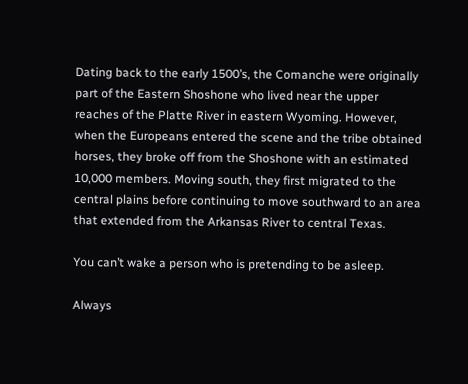Dating back to the early 1500’s, the Comanche were originally part of the Eastern Shoshone who lived near the upper reaches of the Platte River in eastern Wyoming. However, when the Europeans entered the scene and the tribe obtained horses, they broke off from the Shoshone with an estimated 10,000 members. Moving south, they first migrated to the central plains before continuing to move southward to an area that extended from the Arkansas River to central Texas.

You can’t wake a person who is pretending to be asleep.

Always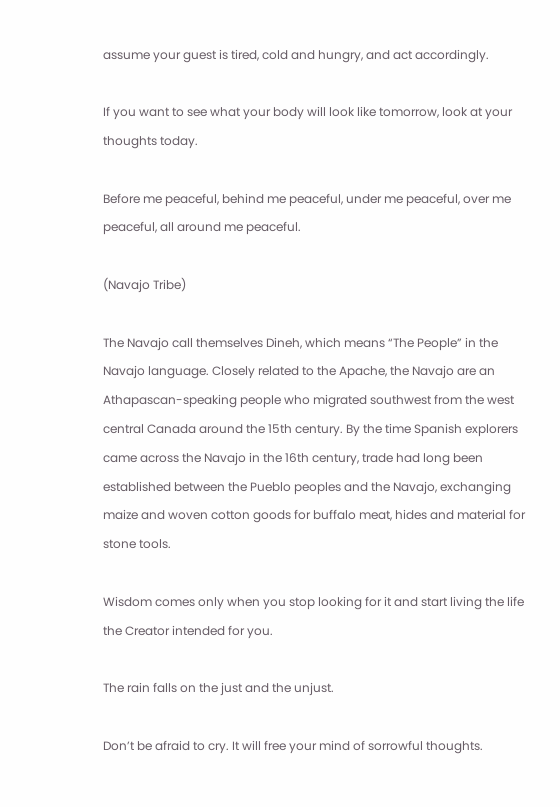assume your guest is tired, cold and hungry, and act accordingly.

If you want to see what your body will look like tomorrow, look at your thoughts today.

Before me peaceful, behind me peaceful, under me peaceful, over me peaceful, all around me peaceful.

(Navajo Tribe)

The Navajo call themselves Dineh, which means “The People” in the Navajo language. Closely related to the Apache, the Navajo are an Athapascan-speaking people who migrated southwest from the west central Canada around the 15th century. By the time Spanish explorers came across the Navajo in the 16th century, trade had long been established between the Pueblo peoples and the Navajo, exchanging maize and woven cotton goods for buffalo meat, hides and material for stone tools.

Wisdom comes only when you stop looking for it and start living the life the Creator intended for you.

The rain falls on the just and the unjust.

Don’t be afraid to cry. It will free your mind of sorrowful thoughts.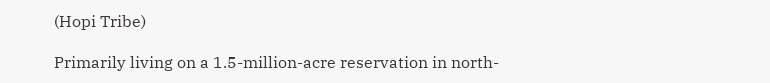(Hopi Tribe)

Primarily living on a 1.5-million-acre reservation in north-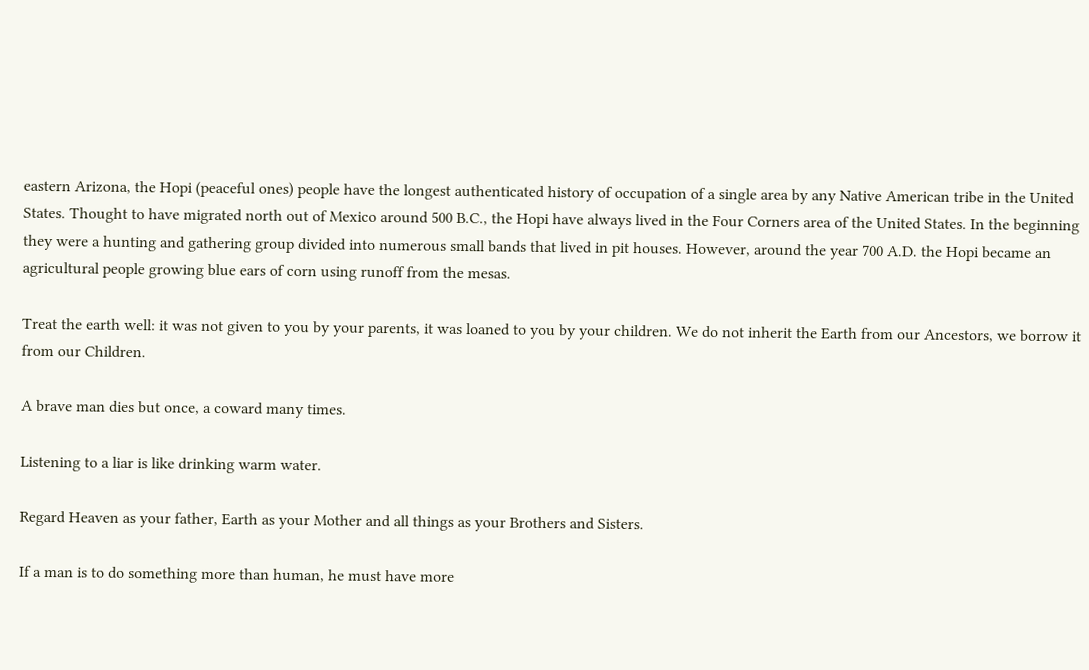eastern Arizona, the Hopi (peaceful ones) people have the longest authenticated history of occupation of a single area by any Native American tribe in the United States. Thought to have migrated north out of Mexico around 500 B.C., the Hopi have always lived in the Four Corners area of the United States. In the beginning they were a hunting and gathering group divided into numerous small bands that lived in pit houses. However, around the year 700 A.D. the Hopi became an agricultural people growing blue ears of corn using runoff from the mesas.

Treat the earth well: it was not given to you by your parents, it was loaned to you by your children. We do not inherit the Earth from our Ancestors, we borrow it from our Children.

A brave man dies but once, a coward many times.

Listening to a liar is like drinking warm water.

Regard Heaven as your father, Earth as your Mother and all things as your Brothers and Sisters.

If a man is to do something more than human, he must have more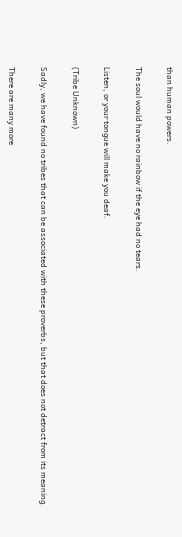than human powers.

The soul would have no rainbow if the eye had no tears.

Listen, or your tongue will make you deaf.

(Tribe Unknown)

Sadly, we have found no tribes that can be associated with these proverbs, but that does not detract from its meaning.

There are many more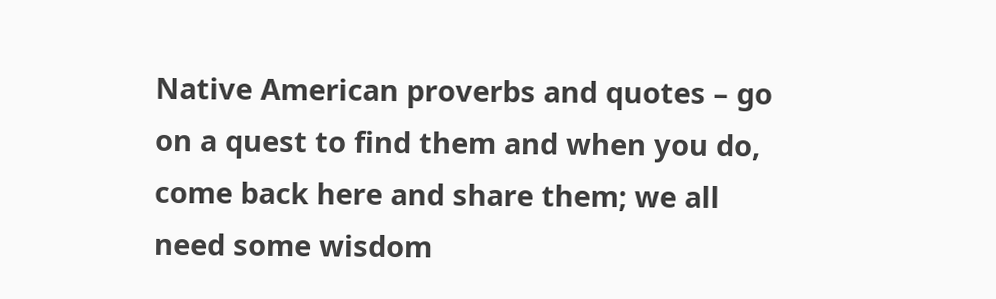Native American proverbs and quotes – go on a quest to find them and when you do, come back here and share them; we all need some wisdom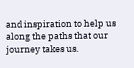and inspiration to help us along the paths that our journey takes us.